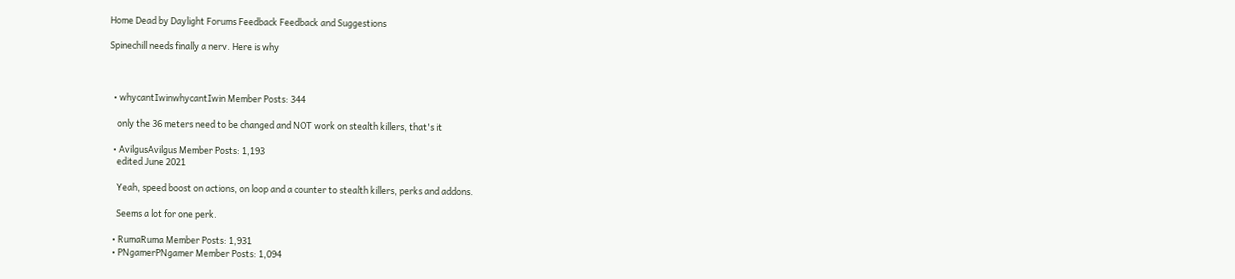Home Dead by Daylight Forums Feedback Feedback and Suggestions

Spinechill needs finally a nerv. Here is why



  • whycantIwinwhycantIwin Member Posts: 344

    only the 36 meters need to be changed and NOT work on stealth killers, that's it

  • AvilgusAvilgus Member Posts: 1,193
    edited June 2021

    Yeah, speed boost on actions, on loop and a counter to stealth killers, perks and addons.

    Seems a lot for one perk.

  • RumaRuma Member Posts: 1,931
  • PNgamerPNgamer Member Posts: 1,094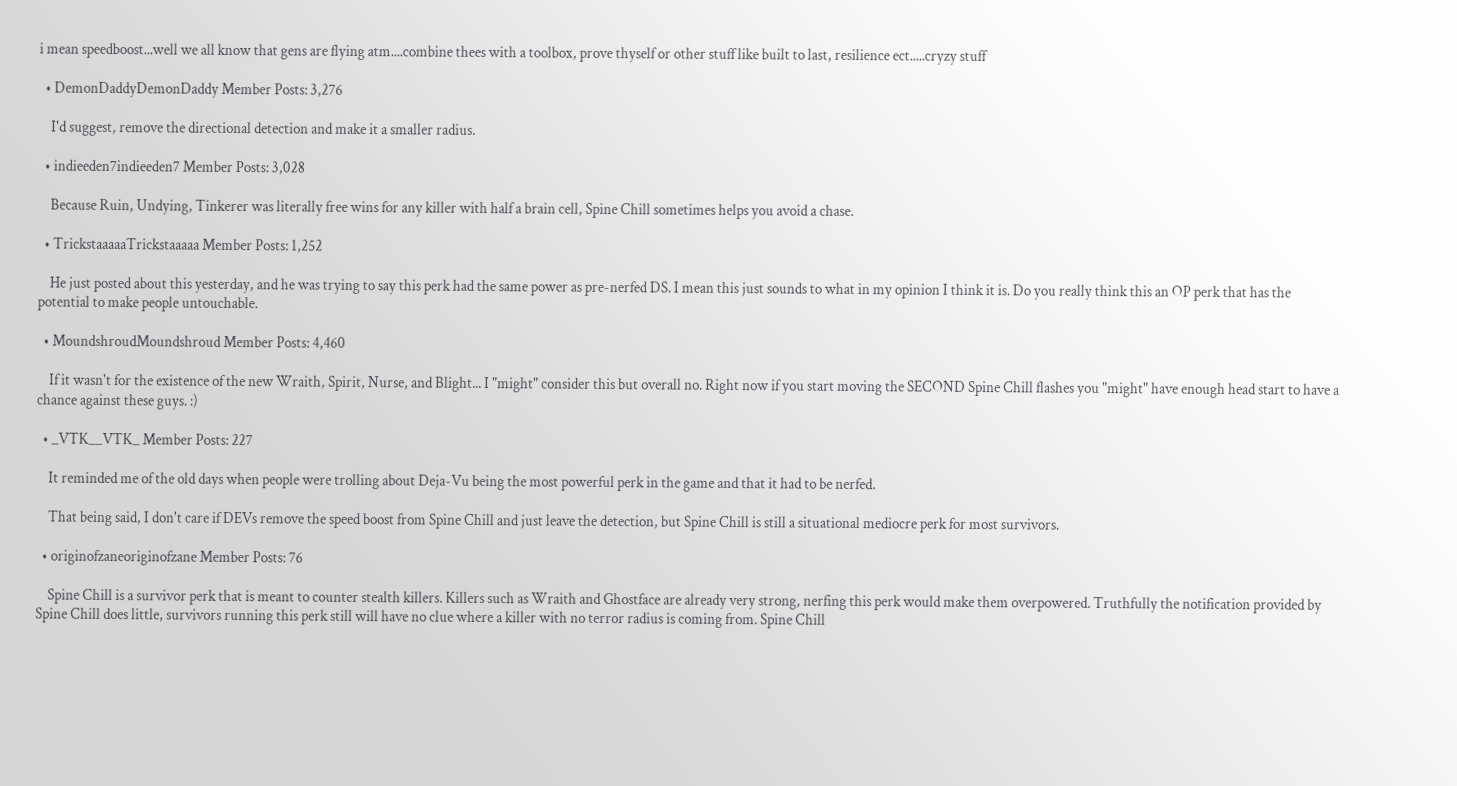i mean speedboost...well we all know that gens are flying atm....combine thees with a toolbox, prove thyself or other stuff like built to last, resilience ect.....cryzy stuff

  • DemonDaddyDemonDaddy Member Posts: 3,276

    I'd suggest, remove the directional detection and make it a smaller radius.

  • indieeden7indieeden7 Member Posts: 3,028

    Because Ruin, Undying, Tinkerer was literally free wins for any killer with half a brain cell, Spine Chill sometimes helps you avoid a chase.

  • TrickstaaaaaTrickstaaaaa Member Posts: 1,252

    He just posted about this yesterday, and he was trying to say this perk had the same power as pre-nerfed DS. I mean this just sounds to what in my opinion I think it is. Do you really think this an OP perk that has the potential to make people untouchable.

  • MoundshroudMoundshroud Member Posts: 4,460

    If it wasn't for the existence of the new Wraith, Spirit, Nurse, and Blight... I "might" consider this but overall no. Right now if you start moving the SECOND Spine Chill flashes you "might" have enough head start to have a chance against these guys. :)

  • _VTK__VTK_ Member Posts: 227

    It reminded me of the old days when people were trolling about Deja-Vu being the most powerful perk in the game and that it had to be nerfed.

    That being said, I don't care if DEVs remove the speed boost from Spine Chill and just leave the detection, but Spine Chill is still a situational mediocre perk for most survivors.

  • originofzaneoriginofzane Member Posts: 76

    Spine Chill is a survivor perk that is meant to counter stealth killers. Killers such as Wraith and Ghostface are already very strong, nerfing this perk would make them overpowered. Truthfully the notification provided by Spine Chill does little, survivors running this perk still will have no clue where a killer with no terror radius is coming from. Spine Chill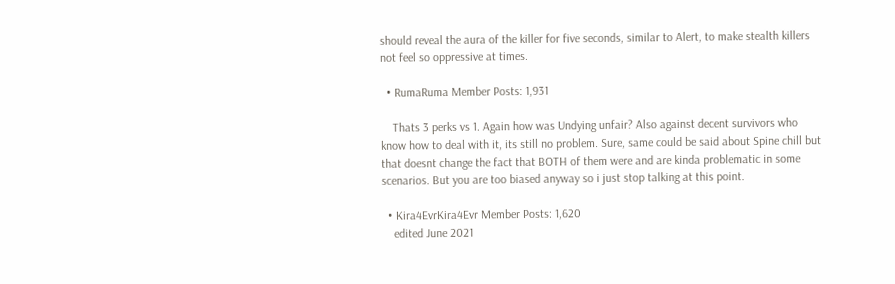should reveal the aura of the killer for five seconds, similar to Alert, to make stealth killers not feel so oppressive at times.

  • RumaRuma Member Posts: 1,931

    Thats 3 perks vs 1. Again how was Undying unfair? Also against decent survivors who know how to deal with it, its still no problem. Sure, same could be said about Spine chill but that doesnt change the fact that BOTH of them were and are kinda problematic in some scenarios. But you are too biased anyway so i just stop talking at this point.

  • Kira4EvrKira4Evr Member Posts: 1,620
    edited June 2021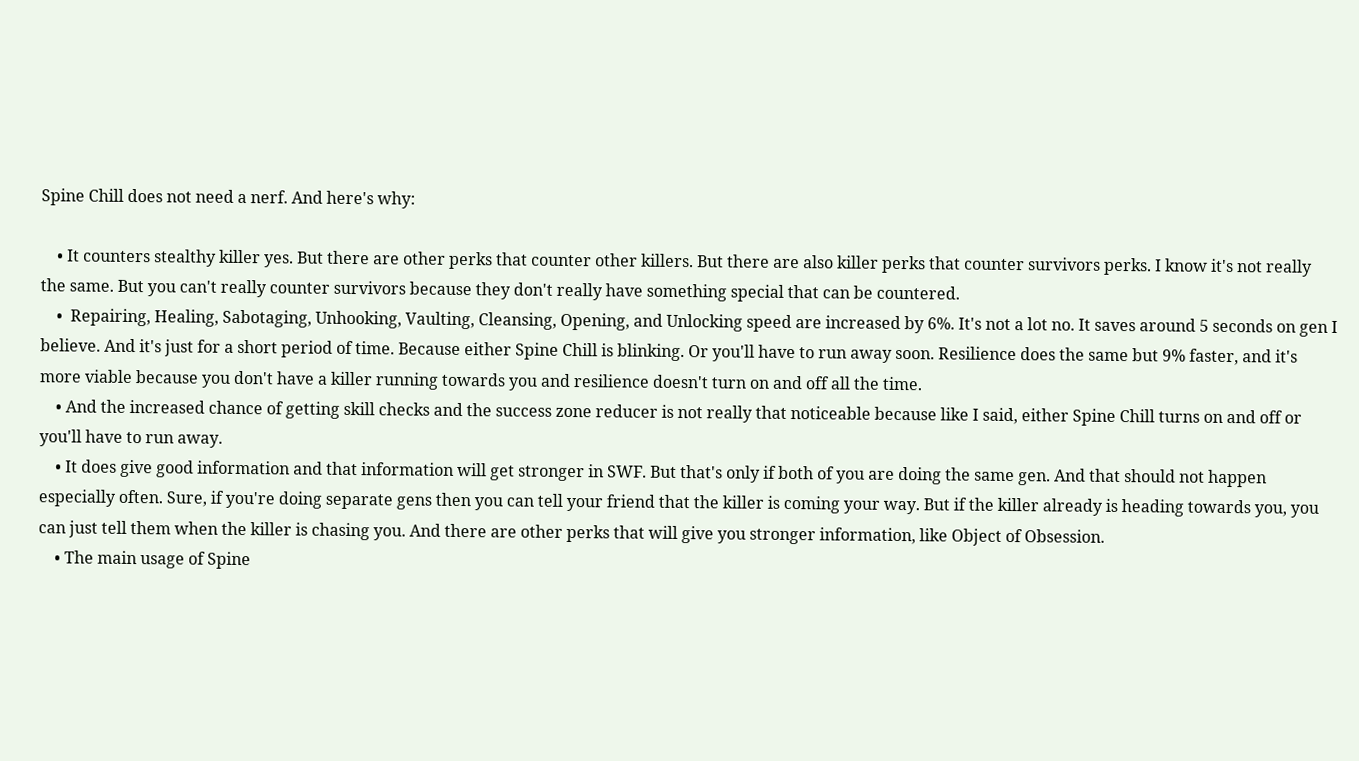Spine Chill does not need a nerf. And here's why:

    • It counters stealthy killer yes. But there are other perks that counter other killers. But there are also killer perks that counter survivors perks. I know it's not really the same. But you can't really counter survivors because they don't really have something special that can be countered.
    •  Repairing, Healing, Sabotaging, Unhooking, Vaulting, Cleansing, Opening, and Unlocking speed are increased by 6%. It's not a lot no. It saves around 5 seconds on gen I believe. And it's just for a short period of time. Because either Spine Chill is blinking. Or you'll have to run away soon. Resilience does the same but 9% faster, and it's more viable because you don't have a killer running towards you and resilience doesn't turn on and off all the time.
    • And the increased chance of getting skill checks and the success zone reducer is not really that noticeable because like I said, either Spine Chill turns on and off or you'll have to run away.
    • It does give good information and that information will get stronger in SWF. But that's only if both of you are doing the same gen. And that should not happen especially often. Sure, if you're doing separate gens then you can tell your friend that the killer is coming your way. But if the killer already is heading towards you, you can just tell them when the killer is chasing you. And there are other perks that will give you stronger information, like Object of Obsession.
    • The main usage of Spine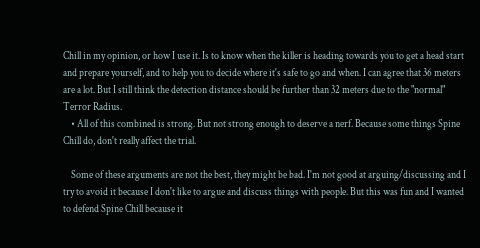Chill in my opinion, or how I use it. Is to know when the killer is heading towards you to get a head start and prepare yourself, and to help you to decide where it's safe to go and when. I can agree that 36 meters are a lot. But I still think the detection distance should be further than 32 meters due to the "normal" Terror Radius.
    • All of this combined is strong. But not strong enough to deserve a nerf. Because some things Spine Chill do, don't really affect the trial.

    Some of these arguments are not the best, they might be bad. I'm not good at arguing/discussing and I try to avoid it because I don't like to argue and discuss things with people. But this was fun and I wanted to defend Spine Chill because it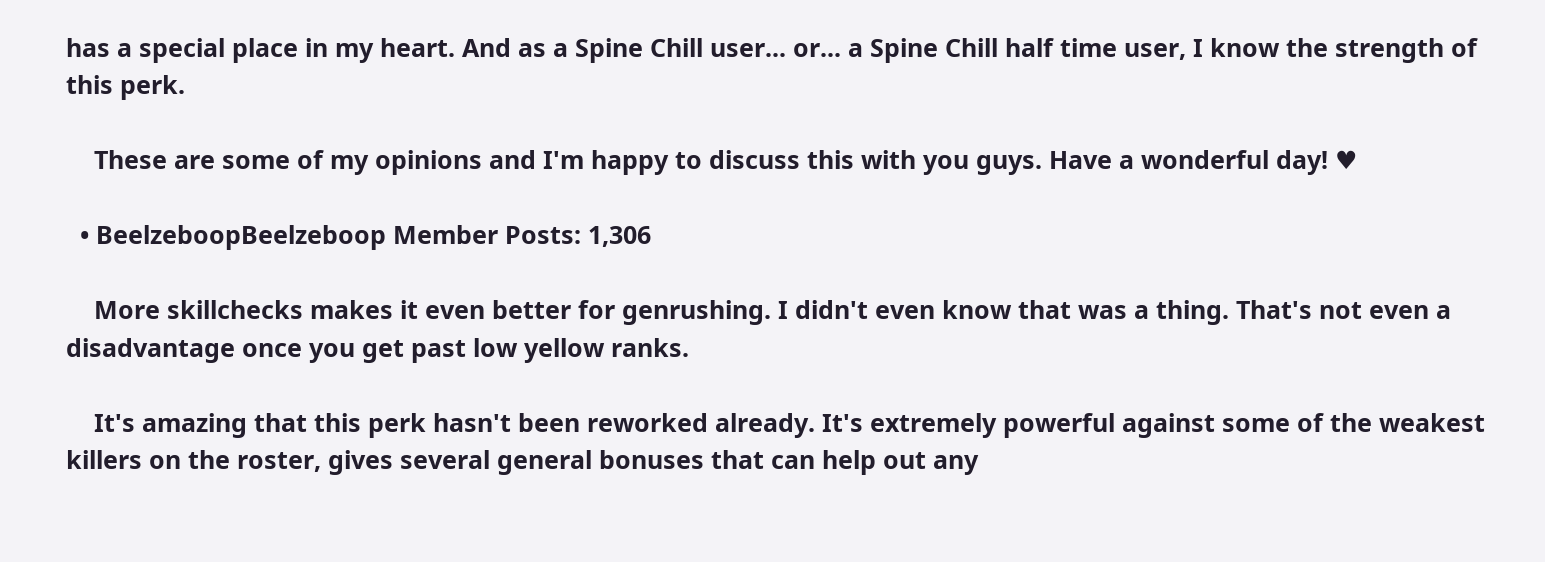has a special place in my heart. And as a Spine Chill user... or... a Spine Chill half time user, I know the strength of this perk.

    These are some of my opinions and I'm happy to discuss this with you guys. Have a wonderful day! ♥

  • BeelzeboopBeelzeboop Member Posts: 1,306

    More skillchecks makes it even better for genrushing. I didn't even know that was a thing. That's not even a disadvantage once you get past low yellow ranks.

    It's amazing that this perk hasn't been reworked already. It's extremely powerful against some of the weakest killers on the roster, gives several general bonuses that can help out any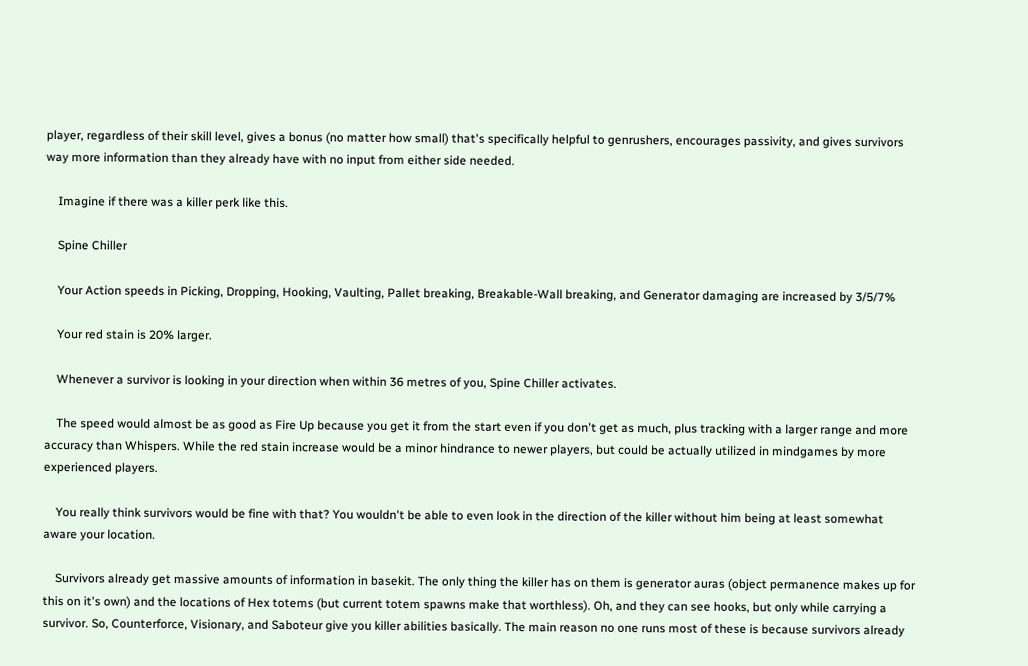player, regardless of their skill level, gives a bonus (no matter how small) that's specifically helpful to genrushers, encourages passivity, and gives survivors way more information than they already have with no input from either side needed.

    Imagine if there was a killer perk like this.

    Spine Chiller

    Your Action speeds in Picking, Dropping, Hooking, Vaulting, Pallet breaking, Breakable-Wall breaking, and Generator damaging are increased by 3/5/7%

    Your red stain is 20% larger.

    Whenever a survivor is looking in your direction when within 36 metres of you, Spine Chiller activates.

    The speed would almost be as good as Fire Up because you get it from the start even if you don't get as much, plus tracking with a larger range and more accuracy than Whispers. While the red stain increase would be a minor hindrance to newer players, but could be actually utilized in mindgames by more experienced players.

    You really think survivors would be fine with that? You wouldn't be able to even look in the direction of the killer without him being at least somewhat aware your location.

    Survivors already get massive amounts of information in basekit. The only thing the killer has on them is generator auras (object permanence makes up for this on it's own) and the locations of Hex totems (but current totem spawns make that worthless). Oh, and they can see hooks, but only while carrying a survivor. So, Counterforce, Visionary, and Saboteur give you killer abilities basically. The main reason no one runs most of these is because survivors already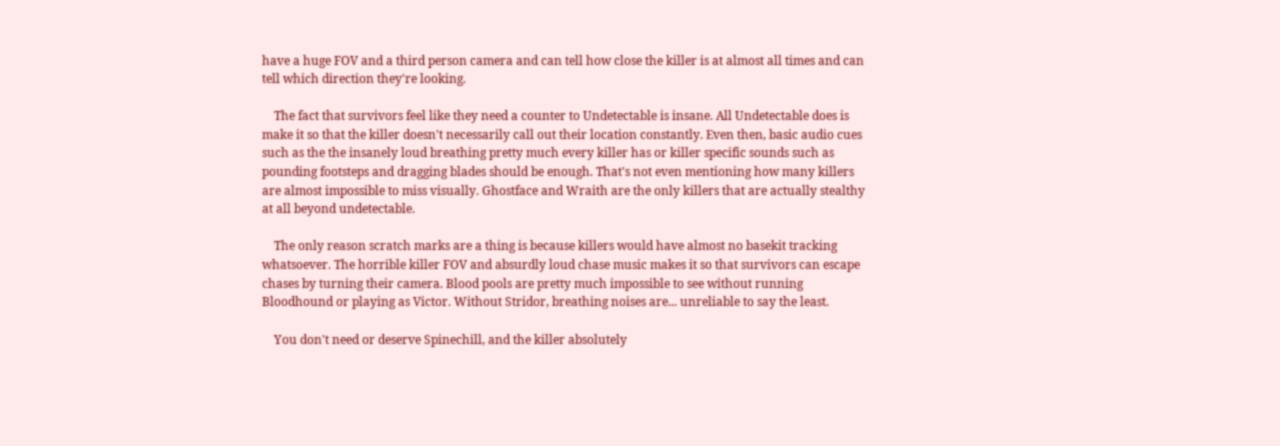have a huge FOV and a third person camera and can tell how close the killer is at almost all times and can tell which direction they're looking.

    The fact that survivors feel like they need a counter to Undetectable is insane. All Undetectable does is make it so that the killer doesn't necessarily call out their location constantly. Even then, basic audio cues such as the the insanely loud breathing pretty much every killer has or killer specific sounds such as pounding footsteps and dragging blades should be enough. That's not even mentioning how many killers are almost impossible to miss visually. Ghostface and Wraith are the only killers that are actually stealthy at all beyond undetectable.

    The only reason scratch marks are a thing is because killers would have almost no basekit tracking whatsoever. The horrible killer FOV and absurdly loud chase music makes it so that survivors can escape chases by turning their camera. Blood pools are pretty much impossible to see without running Bloodhound or playing as Victor. Without Stridor, breathing noises are... unreliable to say the least.

    You don't need or deserve Spinechill, and the killer absolutely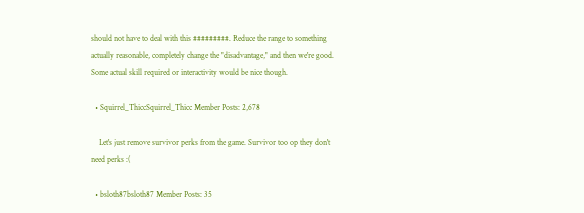should not have to deal with this #########. Reduce the range to something actually reasonable, completely change the "disadvantage," and then we're good. Some actual skill required or interactivity would be nice though.

  • Squirrel_ThiccSquirrel_Thicc Member Posts: 2,678

    Let's just remove survivor perks from the game. Survivor too op they don't need perks :(

  • bsloth87bsloth87 Member Posts: 35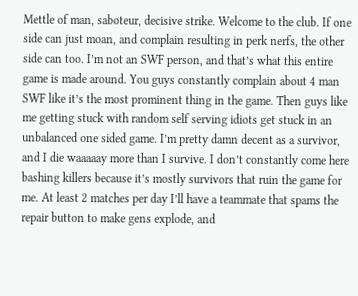Mettle of man, saboteur, decisive strike. Welcome to the club. If one side can just moan, and complain resulting in perk nerfs, the other side can too. I’m not an SWF person, and that’s what this entire game is made around. You guys constantly complain about 4 man SWF like it’s the most prominent thing in the game. Then guys like me getting stuck with random self serving idiots get stuck in an unbalanced one sided game. I’m pretty damn decent as a survivor, and I die waaaaay more than I survive. I don’t constantly come here bashing killers because it’s mostly survivors that ruin the game for me. At least 2 matches per day I’ll have a teammate that spams the repair button to make gens explode, and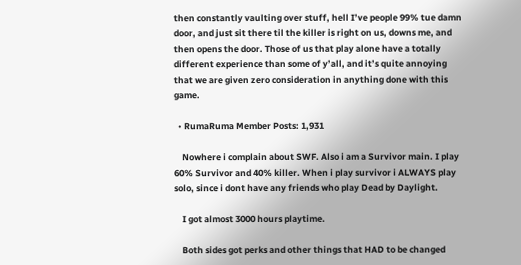then constantly vaulting over stuff, hell I’ve people 99% tue damn door, and just sit there til the killer is right on us, downs me, and then opens the door. Those of us that play alone have a totally different experience than some of y’all, and it’s quite annoying that we are given zero consideration in anything done with this game.

  • RumaRuma Member Posts: 1,931

    Nowhere i complain about SWF. Also i am a Survivor main. I play 60% Survivor and 40% killer. When i play survivor i ALWAYS play solo, since i dont have any friends who play Dead by Daylight.

    I got almost 3000 hours playtime.

    Both sides got perks and other things that HAD to be changed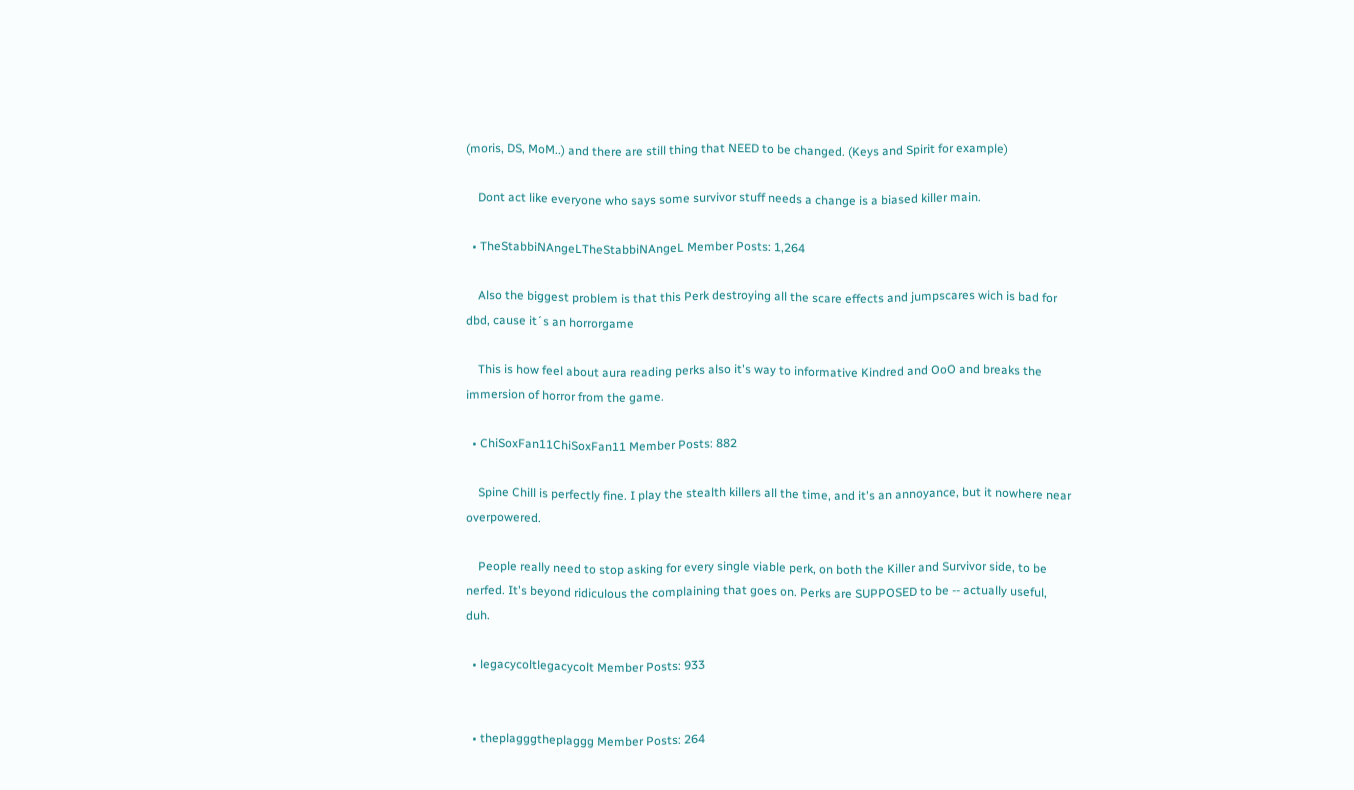(moris, DS, MoM..) and there are still thing that NEED to be changed. (Keys and Spirit for example)

    Dont act like everyone who says some survivor stuff needs a change is a biased killer main.

  • TheStabbiNAngeLTheStabbiNAngeL Member Posts: 1,264

    Also the biggest problem is that this Perk destroying all the scare effects and jumpscares wich is bad for dbd, cause it´s an horrorgame

    This is how feel about aura reading perks also it's way to informative Kindred and OoO and breaks the immersion of horror from the game.

  • ChiSoxFan11ChiSoxFan11 Member Posts: 882

    Spine Chill is perfectly fine. I play the stealth killers all the time, and it's an annoyance, but it nowhere near overpowered.

    People really need to stop asking for every single viable perk, on both the Killer and Survivor side, to be nerfed. It's beyond ridiculous the complaining that goes on. Perks are SUPPOSED to be -- actually useful, duh.

  • legacycoltlegacycolt Member Posts: 933


  • theplagggtheplaggg Member Posts: 264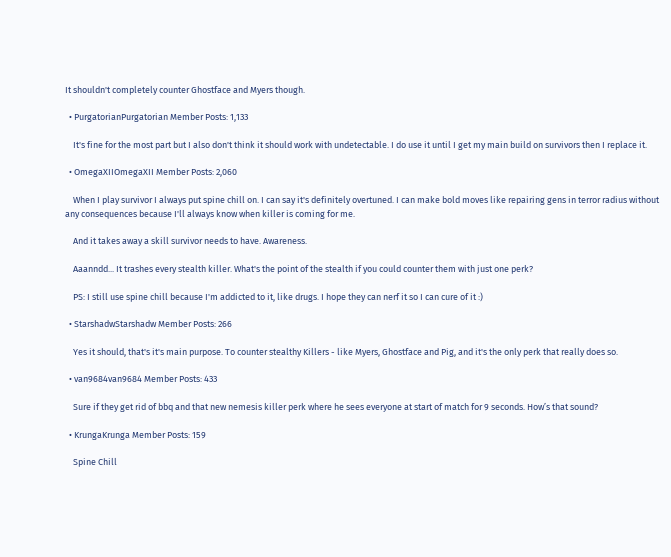It shouldn't completely counter Ghostface and Myers though.

  • PurgatorianPurgatorian Member Posts: 1,133

    It's fine for the most part but I also don't think it should work with undetectable. I do use it until I get my main build on survivors then I replace it.

  • OmegaXIIOmegaXII Member Posts: 2,060

    When I play survivor I always put spine chill on. I can say it's definitely overtuned. I can make bold moves like repairing gens in terror radius without any consequences because I'll always know when killer is coming for me.

    And it takes away a skill survivor needs to have. Awareness.

    Aaanndd... It trashes every stealth killer. What's the point of the stealth if you could counter them with just one perk?

    PS: I still use spine chill because I'm addicted to it, like drugs. I hope they can nerf it so I can cure of it :)

  • StarshadwStarshadw Member Posts: 266

    Yes it should, that's it's main purpose. To counter stealthy Killers - like Myers, Ghostface and Pig, and it's the only perk that really does so.

  • van9684van9684 Member Posts: 433

    Sure if they get rid of bbq and that new nemesis killer perk where he sees everyone at start of match for 9 seconds. How’s that sound?

  • KrungaKrunga Member Posts: 159

    Spine Chill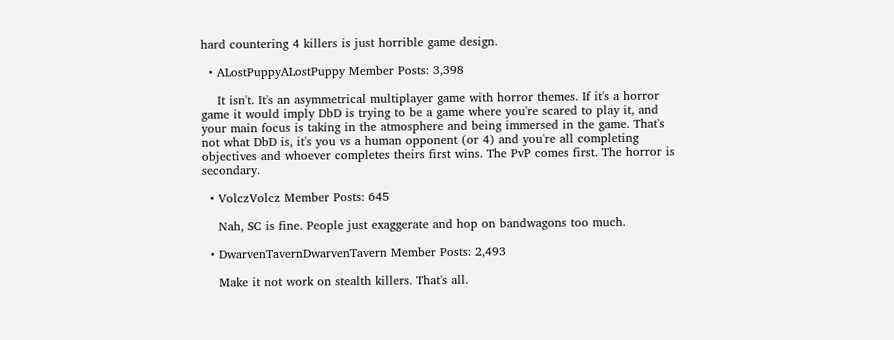hard countering 4 killers is just horrible game design.

  • ALostPuppyALostPuppy Member Posts: 3,398

    It isn't. It's an asymmetrical multiplayer game with horror themes. If it's a horror game it would imply DbD is trying to be a game where you're scared to play it, and your main focus is taking in the atmosphere and being immersed in the game. That's not what DbD is, it's you vs a human opponent (or 4) and you're all completing objectives and whoever completes theirs first wins. The PvP comes first. The horror is secondary.

  • VolczVolcz Member Posts: 645

    Nah, SC is fine. People just exaggerate and hop on bandwagons too much.

  • DwarvenTavernDwarvenTavern Member Posts: 2,493

    Make it not work on stealth killers. That's all.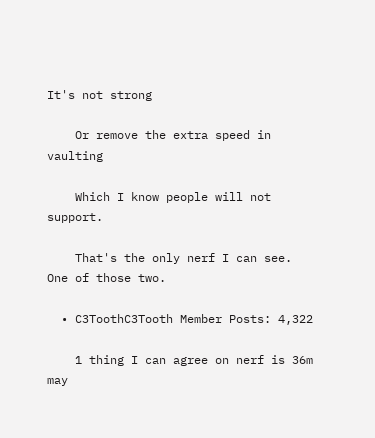It's not strong

    Or remove the extra speed in vaulting

    Which I know people will not support.

    That's the only nerf I can see. One of those two.

  • C3ToothC3Tooth Member Posts: 4,322

    1 thing I can agree on nerf is 36m may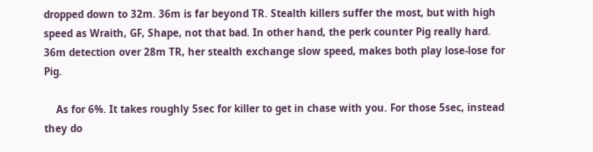dropped down to 32m. 36m is far beyond TR. Stealth killers suffer the most, but with high speed as Wraith, GF, Shape, not that bad. In other hand, the perk counter Pig really hard. 36m detection over 28m TR, her stealth exchange slow speed, makes both play lose-lose for Pig.

    As for 6%. It takes roughly 5sec for killer to get in chase with you. For those 5sec, instead they do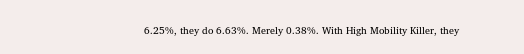6.25%, they do 6.63%. Merely 0.38%. With High Mobility Killer, they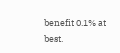benefit 0.1% at best.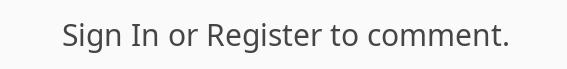Sign In or Register to comment.